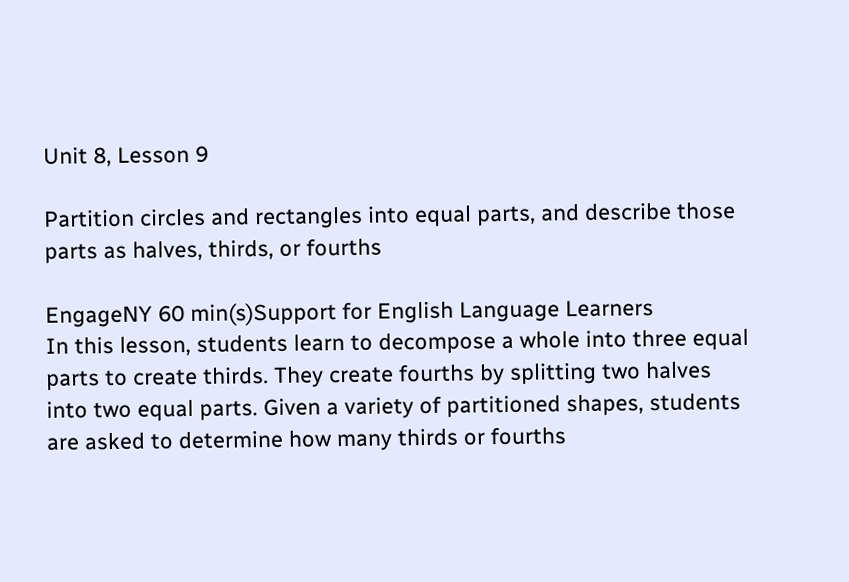Unit 8, Lesson 9

Partition circles and rectangles into equal parts, and describe those parts as halves, thirds, or fourths

EngageNY 60 min(s)Support for English Language Learners
In this lesson, students learn to decompose a whole into three equal parts to create thirds. They create fourths by splitting two halves into two equal parts. Given a variety of partitioned shapes, students are asked to determine how many thirds or fourths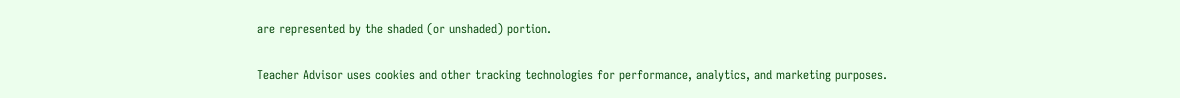are represented by the shaded (or unshaded) portion.

Teacher Advisor uses cookies and other tracking technologies for performance, analytics, and marketing purposes.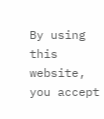By using this website, you accept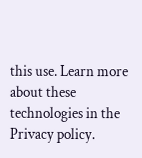this use. Learn more about these technologies in the Privacy policy.